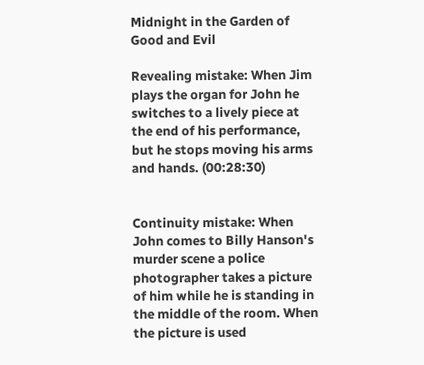Midnight in the Garden of Good and Evil

Revealing mistake: When Jim plays the organ for John he switches to a lively piece at the end of his performance, but he stops moving his arms and hands. (00:28:30)


Continuity mistake: When John comes to Billy Hanson's murder scene a police photographer takes a picture of him while he is standing in the middle of the room. When the picture is used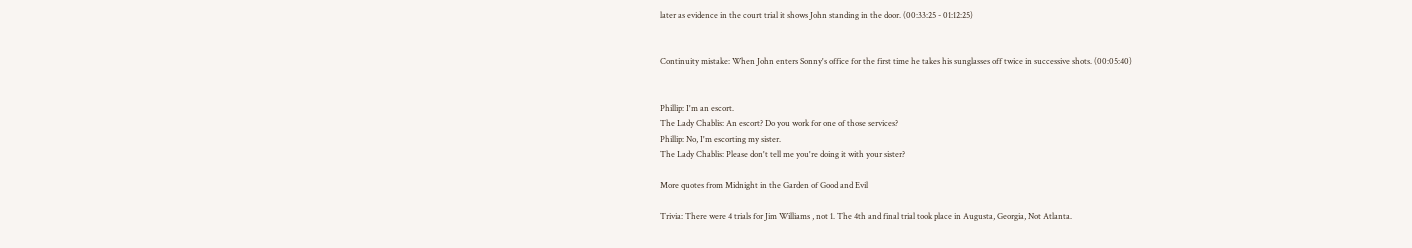later as evidence in the court trial it shows John standing in the door. (00:33:25 - 01:12:25)


Continuity mistake: When John enters Sonny's office for the first time he takes his sunglasses off twice in successive shots. (00:05:40)


Phillip: I'm an escort.
The Lady Chablis: An escort? Do you work for one of those services?
Phillip: No, I'm escorting my sister.
The Lady Chablis: Please don't tell me you're doing it with your sister?

More quotes from Midnight in the Garden of Good and Evil

Trivia: There were 4 trials for Jim Williams , not 1. The 4th and final trial took place in Augusta, Georgia, Not Atlanta.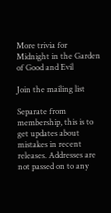More trivia for Midnight in the Garden of Good and Evil

Join the mailing list

Separate from membership, this is to get updates about mistakes in recent releases. Addresses are not passed on to any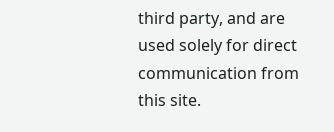third party, and are used solely for direct communication from this site.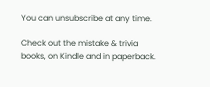You can unsubscribe at any time.

Check out the mistake & trivia books, on Kindle and in paperback.